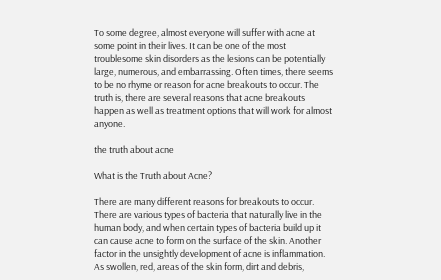To some degree, almost everyone will suffer with acne at some point in their lives. It can be one of the most troublesome skin disorders as the lesions can be potentially large, numerous, and embarrassing. Often times, there seems to be no rhyme or reason for acne breakouts to occur. The truth is, there are several reasons that acne breakouts happen as well as treatment options that will work for almost anyone.

the truth about acne

What is the Truth about Acne?

There are many different reasons for breakouts to occur. There are various types of bacteria that naturally live in the human body, and when certain types of bacteria build up it can cause acne to form on the surface of the skin. Another factor in the unsightly development of acne is inflammation. As swollen, red, areas of the skin form, dirt and debris,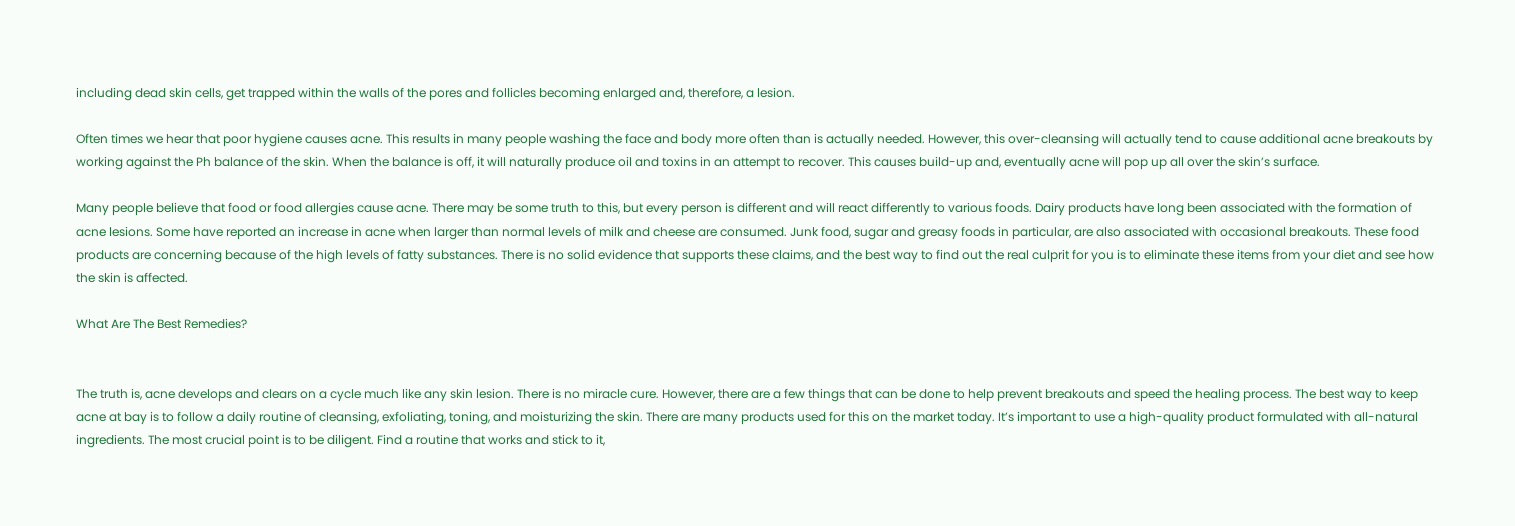including dead skin cells, get trapped within the walls of the pores and follicles becoming enlarged and, therefore, a lesion.

Often times we hear that poor hygiene causes acne. This results in many people washing the face and body more often than is actually needed. However, this over-cleansing will actually tend to cause additional acne breakouts by working against the Ph balance of the skin. When the balance is off, it will naturally produce oil and toxins in an attempt to recover. This causes build-up and, eventually acne will pop up all over the skin’s surface.

Many people believe that food or food allergies cause acne. There may be some truth to this, but every person is different and will react differently to various foods. Dairy products have long been associated with the formation of acne lesions. Some have reported an increase in acne when larger than normal levels of milk and cheese are consumed. Junk food, sugar and greasy foods in particular, are also associated with occasional breakouts. These food products are concerning because of the high levels of fatty substances. There is no solid evidence that supports these claims, and the best way to find out the real culprit for you is to eliminate these items from your diet and see how the skin is affected.

What Are The Best Remedies?


The truth is, acne develops and clears on a cycle much like any skin lesion. There is no miracle cure. However, there are a few things that can be done to help prevent breakouts and speed the healing process. The best way to keep acne at bay is to follow a daily routine of cleansing, exfoliating, toning, and moisturizing the skin. There are many products used for this on the market today. It’s important to use a high-quality product formulated with all-natural ingredients. The most crucial point is to be diligent. Find a routine that works and stick to it,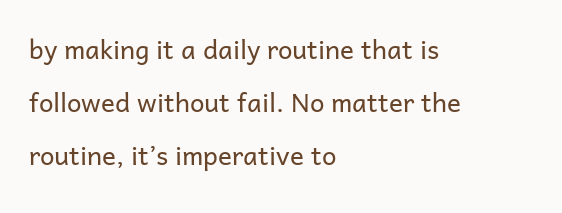by making it a daily routine that is followed without fail. No matter the routine, it’s imperative to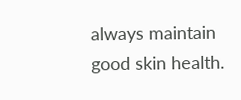always maintain good skin health.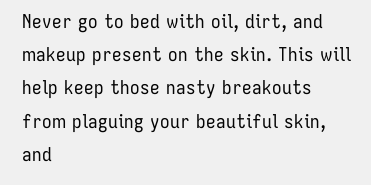Never go to bed with oil, dirt, and makeup present on the skin. This will help keep those nasty breakouts from plaguing your beautiful skin, and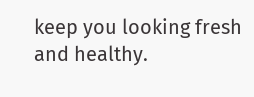keep you looking fresh and healthy.